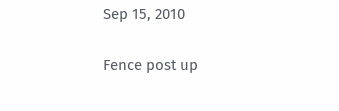Sep 15, 2010

Fence post up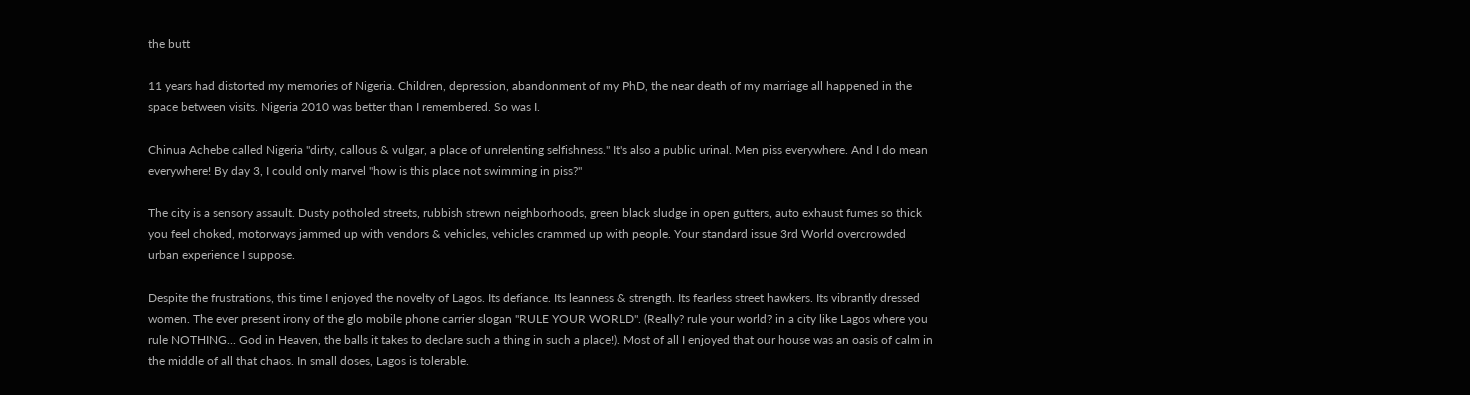the butt

11 years had distorted my memories of Nigeria. Children, depression, abandonment of my PhD, the near death of my marriage all happened in the space between visits. Nigeria 2010 was better than I remembered. So was I.

Chinua Achebe called Nigeria "dirty, callous & vulgar, a place of unrelenting selfishness." It's also a public urinal. Men piss everywhere. And I do mean everywhere! By day 3, I could only marvel "how is this place not swimming in piss?"

The city is a sensory assault. Dusty potholed streets, rubbish strewn neighborhoods, green black sludge in open gutters, auto exhaust fumes so thick you feel choked, motorways jammed up with vendors & vehicles, vehicles crammed up with people. Your standard issue 3rd World overcrowded urban experience I suppose.

Despite the frustrations, this time I enjoyed the novelty of Lagos. Its defiance. Its leanness & strength. Its fearless street hawkers. Its vibrantly dressed women. The ever present irony of the glo mobile phone carrier slogan "RULE YOUR WORLD". (Really? rule your world? in a city like Lagos where you rule NOTHING... God in Heaven, the balls it takes to declare such a thing in such a place!). Most of all I enjoyed that our house was an oasis of calm in the middle of all that chaos. In small doses, Lagos is tolerable.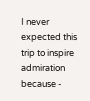I never expected this trip to inspire admiration because -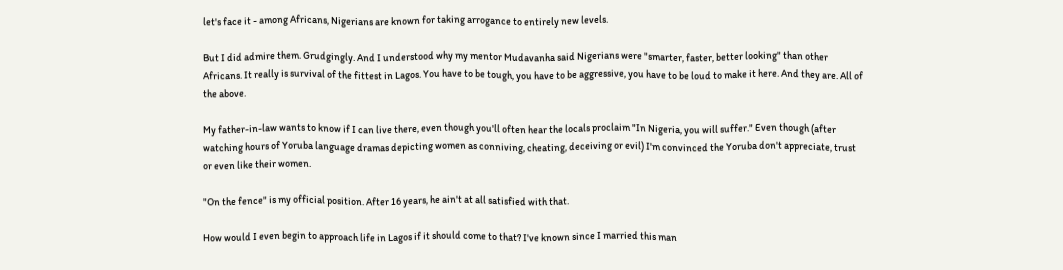let's face it - among Africans, Nigerians are known for taking arrogance to entirely new levels.

But I did admire them. Grudgingly. And I understood why my mentor Mudavanha said Nigerians were "smarter, faster, better looking" than other Africans. It really is survival of the fittest in Lagos. You have to be tough, you have to be aggressive, you have to be loud to make it here. And they are. All of the above.

My father-in-law wants to know if I can live there, even though you'll often hear the locals proclaim "In Nigeria, you will suffer." Even though (after watching hours of Yoruba language dramas depicting women as conniving, cheating, deceiving or evil) I'm convinced the Yoruba don't appreciate, trust or even like their women.

"On the fence" is my official position. After 16 years, he ain't at all satisfied with that.

How would I even begin to approach life in Lagos if it should come to that? I've known since I married this man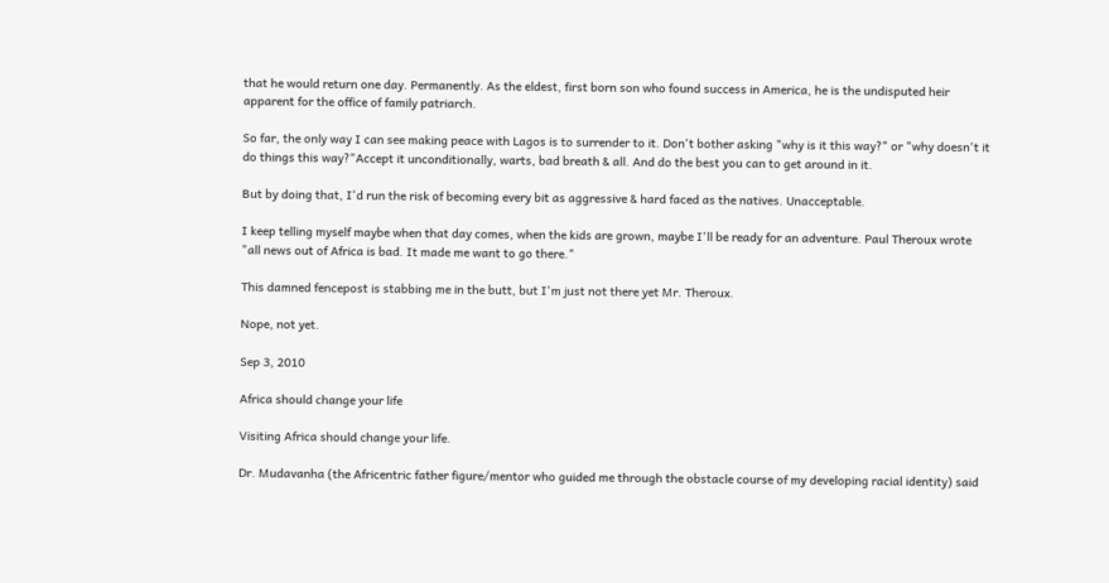that he would return one day. Permanently. As the eldest, first born son who found success in America, he is the undisputed heir apparent for the office of family patriarch.

So far, the only way I can see making peace with Lagos is to surrender to it. Don't bother asking "why is it this way?" or "why doesn't it do things this way?"Accept it unconditionally, warts, bad breath & all. And do the best you can to get around in it.

But by doing that, I'd run the risk of becoming every bit as aggressive & hard faced as the natives. Unacceptable.

I keep telling myself maybe when that day comes, when the kids are grown, maybe I'll be ready for an adventure. Paul Theroux wrote "all news out of Africa is bad. It made me want to go there."

This damned fencepost is stabbing me in the butt, but I'm just not there yet Mr. Theroux.

Nope, not yet.

Sep 3, 2010

Africa should change your life

Visiting Africa should change your life.

Dr. Mudavanha (the Africentric father figure/mentor who guided me through the obstacle course of my developing racial identity) said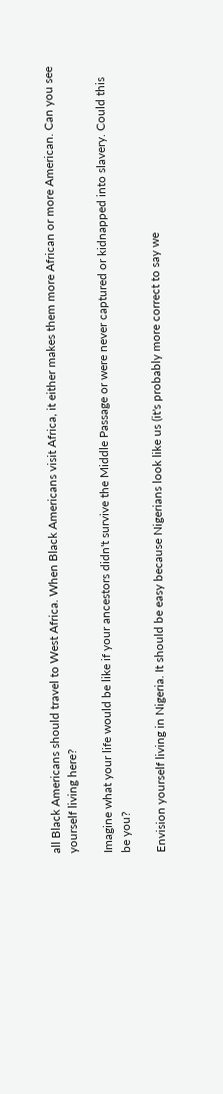all Black Americans should travel to West Africa. When Black Americans visit Africa, it either makes them more African or more American. Can you see yourself living here?

Imagine what your life would be like if your ancestors didn't survive the Middle Passage or were never captured or kidnapped into slavery. Could this be you?

Envision yourself living in Nigeria. It should be easy because Nigerians look like us (it's probably more correct to say we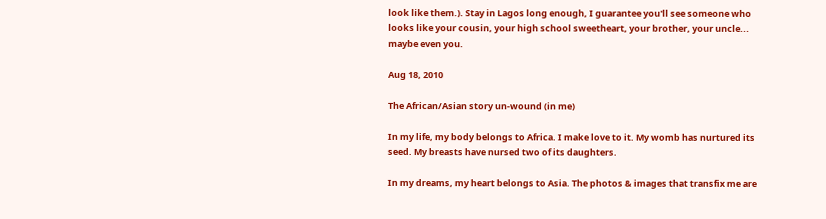look like them.). Stay in Lagos long enough, I guarantee you'll see someone who looks like your cousin, your high school sweetheart, your brother, your uncle... maybe even you.

Aug 18, 2010

The African/Asian story un-wound (in me)

In my life, my body belongs to Africa. I make love to it. My womb has nurtured its seed. My breasts have nursed two of its daughters.

In my dreams, my heart belongs to Asia. The photos & images that transfix me are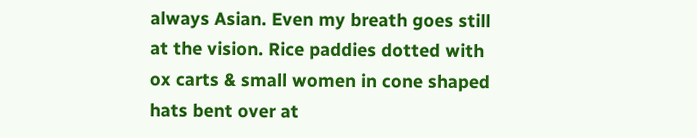always Asian. Even my breath goes still at the vision. Rice paddies dotted with ox carts & small women in cone shaped hats bent over at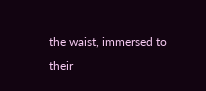the waist, immersed to their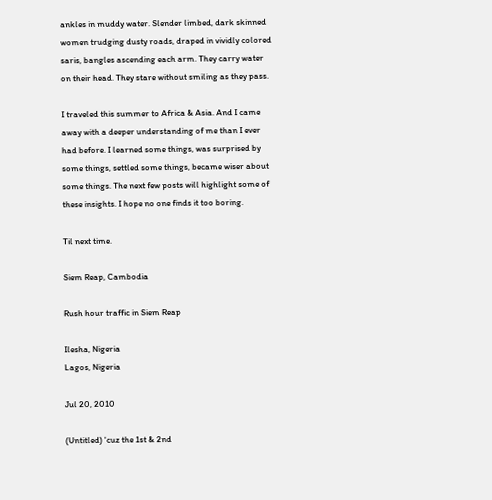ankles in muddy water. Slender limbed, dark skinned women trudging dusty roads, draped in vividly colored saris, bangles ascending each arm. They carry water on their head. They stare without smiling as they pass.

I traveled this summer to Africa & Asia. And I came away with a deeper understanding of me than I ever had before. I learned some things, was surprised by some things, settled some things, became wiser about some things. The next few posts will highlight some of these insights. I hope no one finds it too boring.

Til next time.

Siem Reap, Cambodia

Rush hour traffic in Siem Reap

Ilesha, Nigeria
Lagos, Nigeria

Jul 20, 2010

(Untitled) 'cuz the 1st & 2nd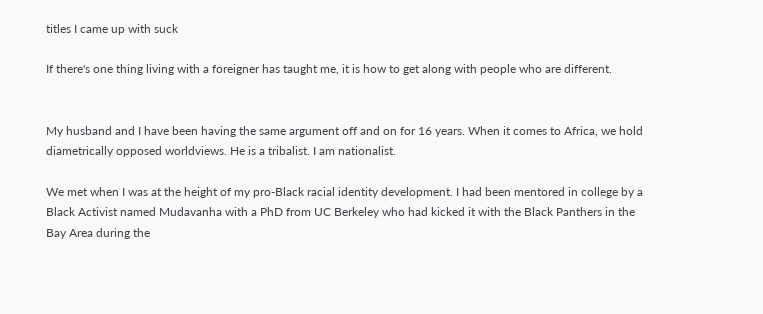titles I came up with suck

If there's one thing living with a foreigner has taught me, it is how to get along with people who are different.


My husband and I have been having the same argument off and on for 16 years. When it comes to Africa, we hold diametrically opposed worldviews. He is a tribalist. I am nationalist.

We met when I was at the height of my pro-Black racial identity development. I had been mentored in college by a Black Activist named Mudavanha with a PhD from UC Berkeley who had kicked it with the Black Panthers in the Bay Area during the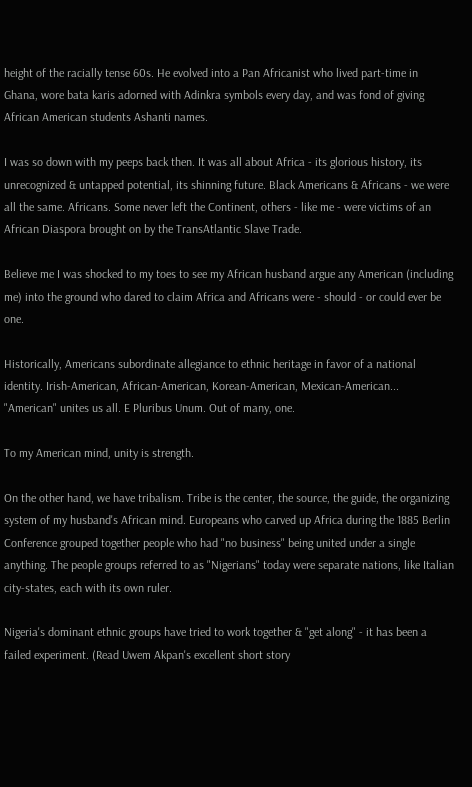height of the racially tense 60s. He evolved into a Pan Africanist who lived part-time in Ghana, wore bata karis adorned with Adinkra symbols every day, and was fond of giving African American students Ashanti names.

I was so down with my peeps back then. It was all about Africa - its glorious history, its unrecognized & untapped potential, its shinning future. Black Americans & Africans - we were all the same. Africans. Some never left the Continent, others - like me - were victims of an African Diaspora brought on by the TransAtlantic Slave Trade.

Believe me I was shocked to my toes to see my African husband argue any American (including me) into the ground who dared to claim Africa and Africans were - should - or could ever be one.

Historically, Americans subordinate allegiance to ethnic heritage in favor of a national identity. Irish-American, African-American, Korean-American, Mexican-American... "American" unites us all. E Pluribus Unum. Out of many, one.

To my American mind, unity is strength.

On the other hand, we have tribalism. Tribe is the center, the source, the guide, the organizing system of my husband's African mind. Europeans who carved up Africa during the 1885 Berlin Conference grouped together people who had "no business" being united under a single anything. The people groups referred to as "Nigerians" today were separate nations, like Italian city-states, each with its own ruler.

Nigeria's dominant ethnic groups have tried to work together & "get along" - it has been a failed experiment. (Read Uwem Akpan's excellent short story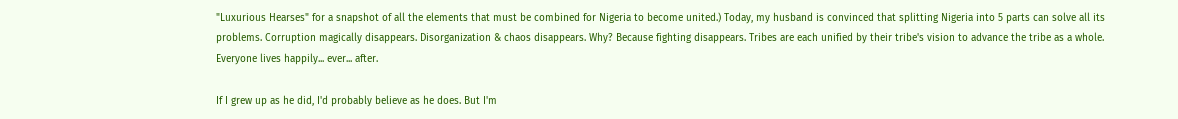"Luxurious Hearses" for a snapshot of all the elements that must be combined for Nigeria to become united.) Today, my husband is convinced that splitting Nigeria into 5 parts can solve all its problems. Corruption magically disappears. Disorganization & chaos disappears. Why? Because fighting disappears. Tribes are each unified by their tribe's vision to advance the tribe as a whole. Everyone lives happily... ever... after.

If I grew up as he did, I'd probably believe as he does. But I'm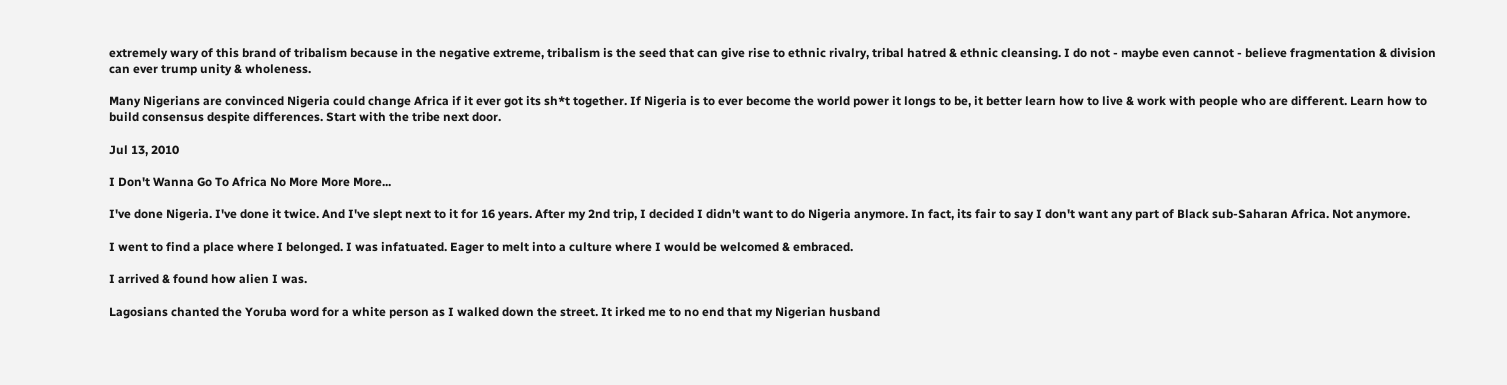extremely wary of this brand of tribalism because in the negative extreme, tribalism is the seed that can give rise to ethnic rivalry, tribal hatred & ethnic cleansing. I do not - maybe even cannot - believe fragmentation & division can ever trump unity & wholeness.

Many Nigerians are convinced Nigeria could change Africa if it ever got its sh*t together. If Nigeria is to ever become the world power it longs to be, it better learn how to live & work with people who are different. Learn how to build consensus despite differences. Start with the tribe next door.

Jul 13, 2010

I Don't Wanna Go To Africa No More More More...

I've done Nigeria. I've done it twice. And I've slept next to it for 16 years. After my 2nd trip, I decided I didn't want to do Nigeria anymore. In fact, its fair to say I don't want any part of Black sub-Saharan Africa. Not anymore.

I went to find a place where I belonged. I was infatuated. Eager to melt into a culture where I would be welcomed & embraced.

I arrived & found how alien I was.

Lagosians chanted the Yoruba word for a white person as I walked down the street. It irked me to no end that my Nigerian husband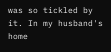was so tickled by it. In my husband's home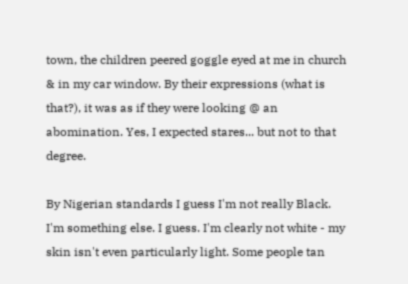town, the children peered goggle eyed at me in church & in my car window. By their expressions (what is that?), it was as if they were looking @ an abomination. Yes, I expected stares... but not to that degree.

By Nigerian standards I guess I'm not really Black. I'm something else. I guess. I'm clearly not white - my skin isn't even particularly light. Some people tan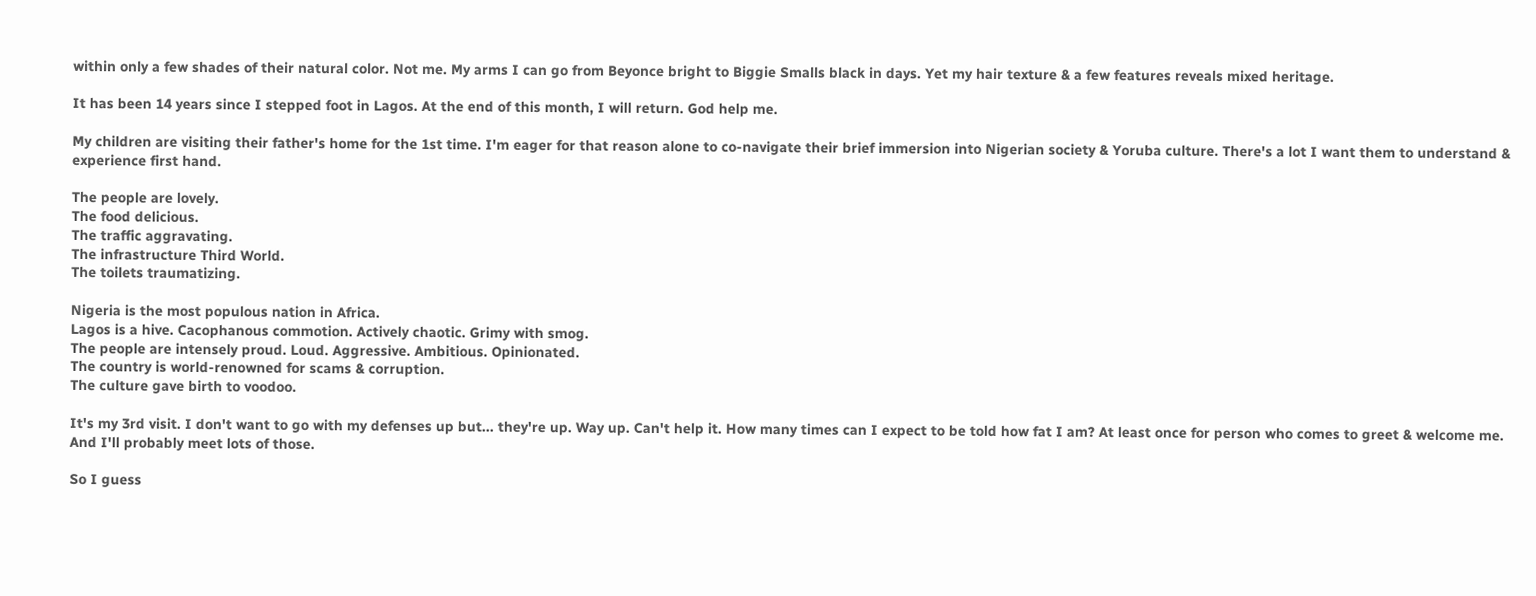within only a few shades of their natural color. Not me. My arms I can go from Beyonce bright to Biggie Smalls black in days. Yet my hair texture & a few features reveals mixed heritage.

It has been 14 years since I stepped foot in Lagos. At the end of this month, I will return. God help me.

My children are visiting their father's home for the 1st time. I'm eager for that reason alone to co-navigate their brief immersion into Nigerian society & Yoruba culture. There's a lot I want them to understand & experience first hand.

The people are lovely.
The food delicious.
The traffic aggravating.
The infrastructure Third World.
The toilets traumatizing.

Nigeria is the most populous nation in Africa.
Lagos is a hive. Cacophanous commotion. Actively chaotic. Grimy with smog.
The people are intensely proud. Loud. Aggressive. Ambitious. Opinionated.
The country is world-renowned for scams & corruption.
The culture gave birth to voodoo.

It's my 3rd visit. I don't want to go with my defenses up but... they're up. Way up. Can't help it. How many times can I expect to be told how fat I am? At least once for person who comes to greet & welcome me. And I'll probably meet lots of those.

So I guess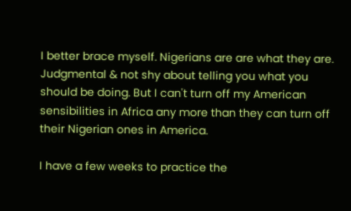I better brace myself. Nigerians are are what they are. Judgmental & not shy about telling you what you should be doing. But I can't turn off my American sensibilities in Africa any more than they can turn off their Nigerian ones in America.

I have a few weeks to practice the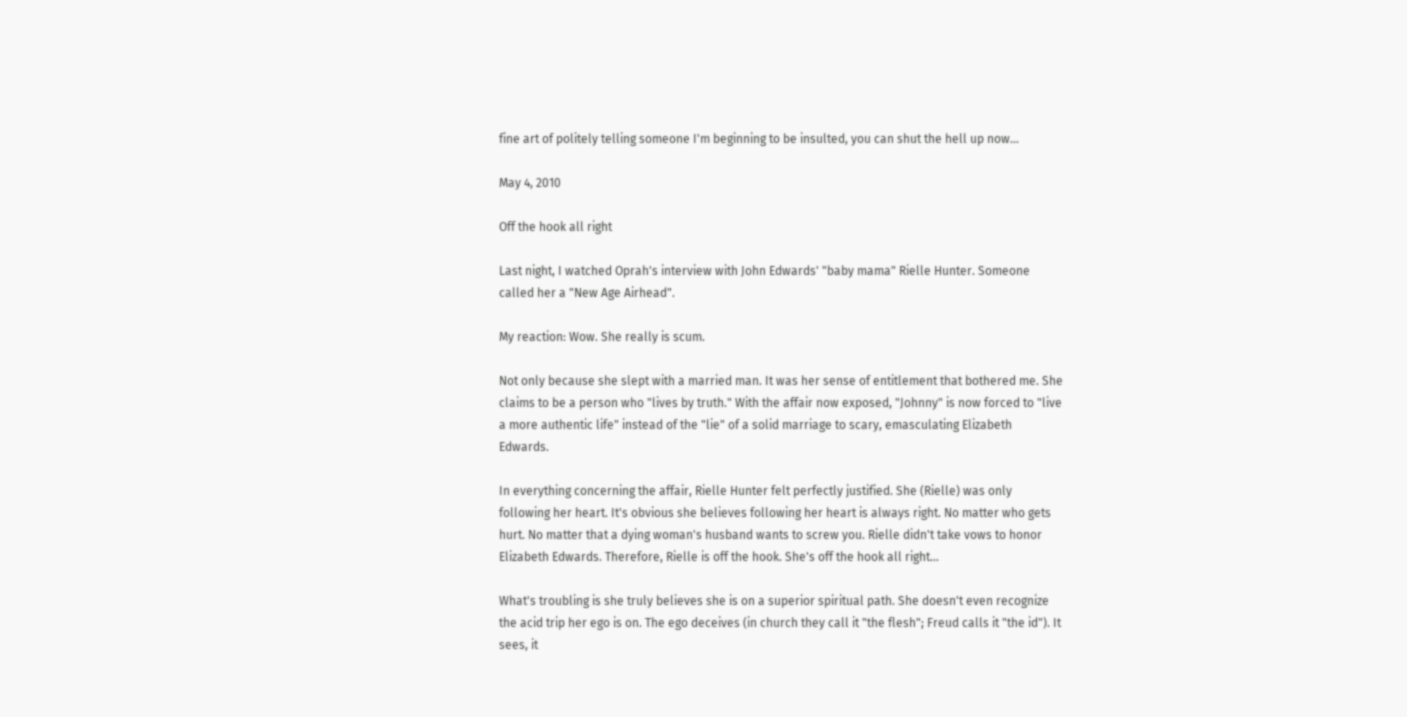fine art of politely telling someone I'm beginning to be insulted, you can shut the hell up now...

May 4, 2010

Off the hook all right

Last night, I watched Oprah's interview with John Edwards' "baby mama" Rielle Hunter. Someone called her a "New Age Airhead".

My reaction: Wow. She really is scum.

Not only because she slept with a married man. It was her sense of entitlement that bothered me. She claims to be a person who "lives by truth." With the affair now exposed, "Johnny" is now forced to "live a more authentic life" instead of the "lie" of a solid marriage to scary, emasculating Elizabeth Edwards.

In everything concerning the affair, Rielle Hunter felt perfectly justified. She (Rielle) was only following her heart. It's obvious she believes following her heart is always right. No matter who gets hurt. No matter that a dying woman's husband wants to screw you. Rielle didn't take vows to honor Elizabeth Edwards. Therefore, Rielle is off the hook. She's off the hook all right...

What's troubling is she truly believes she is on a superior spiritual path. She doesn't even recognize the acid trip her ego is on. The ego deceives (in church they call it "the flesh"; Freud calls it "the id"). It sees, it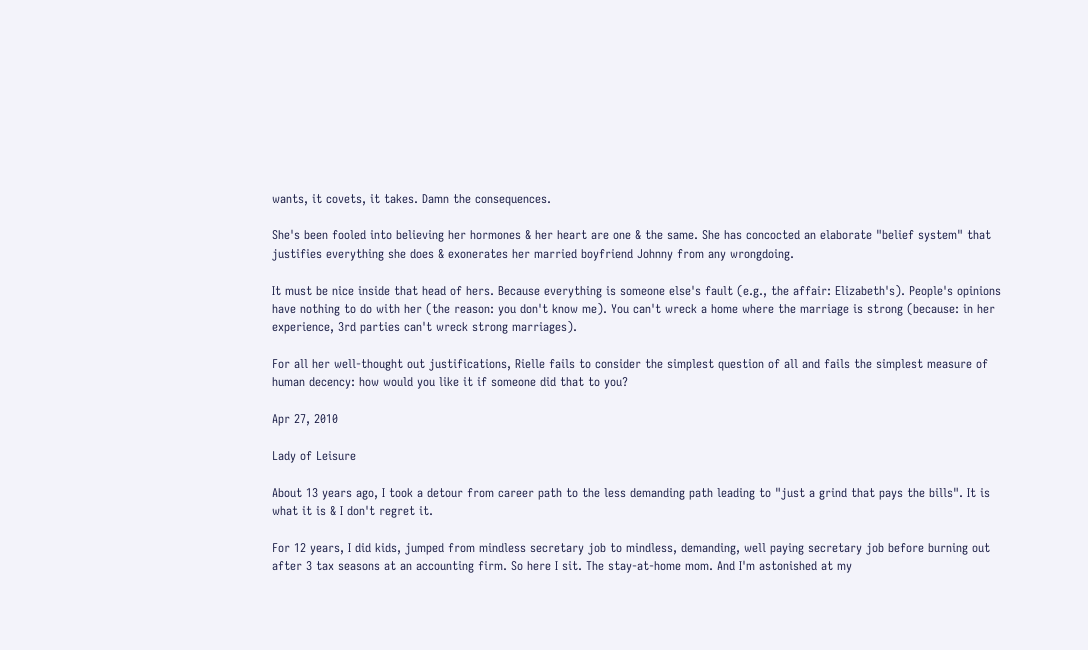wants, it covets, it takes. Damn the consequences.

She's been fooled into believing her hormones & her heart are one & the same. She has concocted an elaborate "belief system" that justifies everything she does & exonerates her married boyfriend Johnny from any wrongdoing.

It must be nice inside that head of hers. Because everything is someone else's fault (e.g., the affair: Elizabeth's). People's opinions have nothing to do with her (the reason: you don't know me). You can't wreck a home where the marriage is strong (because: in her experience, 3rd parties can't wreck strong marriages).

For all her well-thought out justifications, Rielle fails to consider the simplest question of all and fails the simplest measure of human decency: how would you like it if someone did that to you?

Apr 27, 2010

Lady of Leisure

About 13 years ago, I took a detour from career path to the less demanding path leading to "just a grind that pays the bills". It is what it is & I don't regret it.

For 12 years, I did kids, jumped from mindless secretary job to mindless, demanding, well paying secretary job before burning out after 3 tax seasons at an accounting firm. So here I sit. The stay-at-home mom. And I'm astonished at my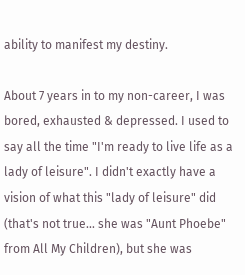ability to manifest my destiny.

About 7 years in to my non-career, I was bored, exhausted & depressed. I used to say all the time "I'm ready to live life as a lady of leisure". I didn't exactly have a vision of what this "lady of leisure" did (that's not true... she was "Aunt Phoebe" from All My Children), but she was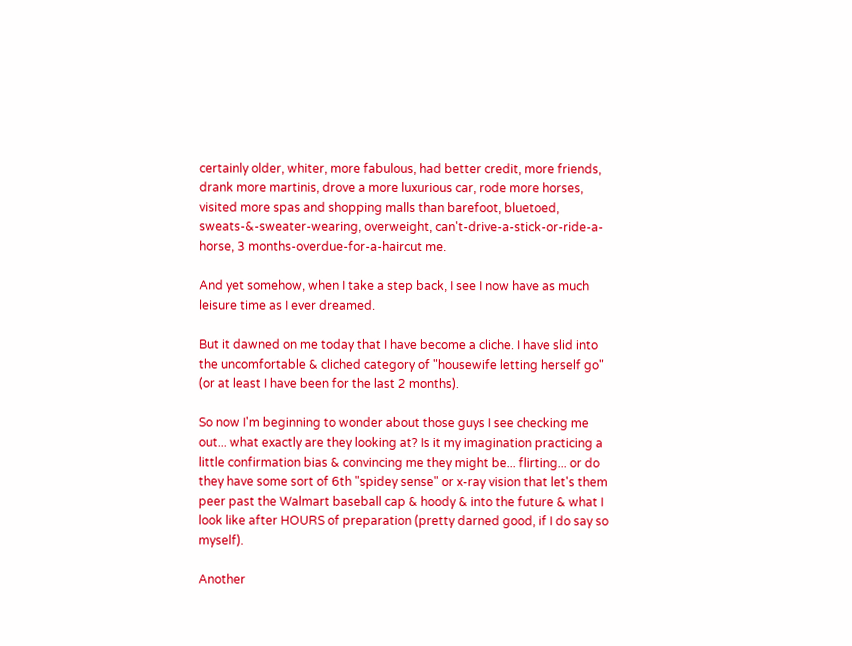certainly older, whiter, more fabulous, had better credit, more friends, drank more martinis, drove a more luxurious car, rode more horses, visited more spas and shopping malls than barefoot, bluetoed, sweats-&-sweater-wearing, overweight, can't-drive-a-stick-or-ride-a-horse, 3 months-overdue-for-a-haircut me.

And yet somehow, when I take a step back, I see I now have as much leisure time as I ever dreamed.

But it dawned on me today that I have become a cliche. I have slid into the uncomfortable & cliched category of "housewife letting herself go" (or at least I have been for the last 2 months).

So now I'm beginning to wonder about those guys I see checking me out... what exactly are they looking at? Is it my imagination practicing a little confirmation bias & convincing me they might be... flirting... or do they have some sort of 6th "spidey sense" or x-ray vision that let's them peer past the Walmart baseball cap & hoody & into the future & what I look like after HOURS of preparation (pretty darned good, if I do say so myself).

Another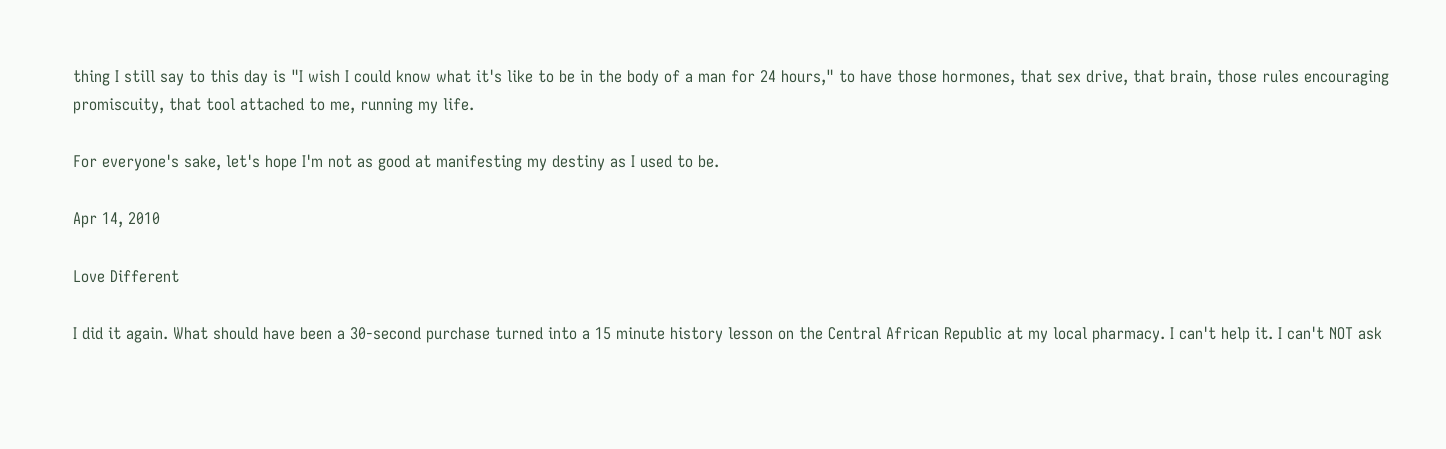thing I still say to this day is "I wish I could know what it's like to be in the body of a man for 24 hours," to have those hormones, that sex drive, that brain, those rules encouraging promiscuity, that tool attached to me, running my life.

For everyone's sake, let's hope I'm not as good at manifesting my destiny as I used to be.

Apr 14, 2010

Love Different

I did it again. What should have been a 30-second purchase turned into a 15 minute history lesson on the Central African Republic at my local pharmacy. I can't help it. I can't NOT ask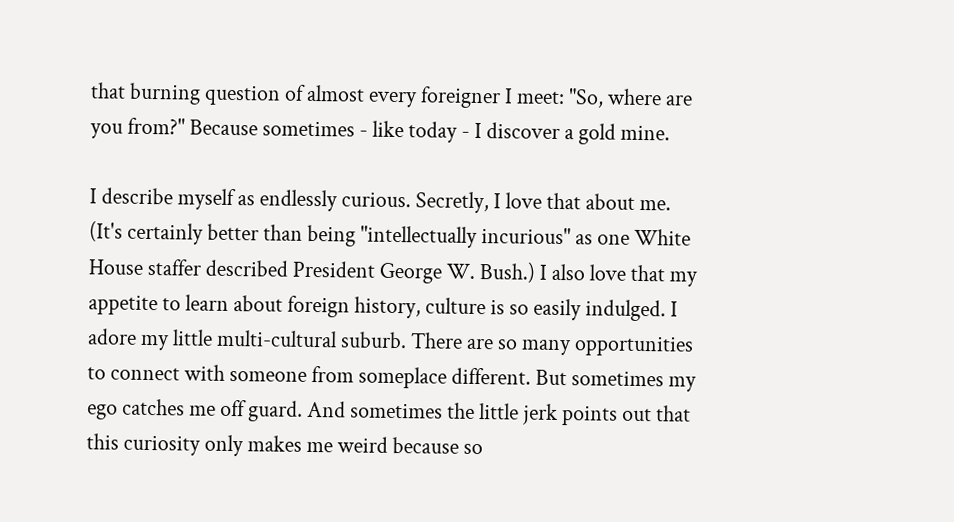that burning question of almost every foreigner I meet: "So, where are you from?" Because sometimes - like today - I discover a gold mine.

I describe myself as endlessly curious. Secretly, I love that about me. (It's certainly better than being "intellectually incurious" as one White House staffer described President George W. Bush.) I also love that my appetite to learn about foreign history, culture is so easily indulged. I adore my little multi-cultural suburb. There are so many opportunities to connect with someone from someplace different. But sometimes my ego catches me off guard. And sometimes the little jerk points out that this curiosity only makes me weird because so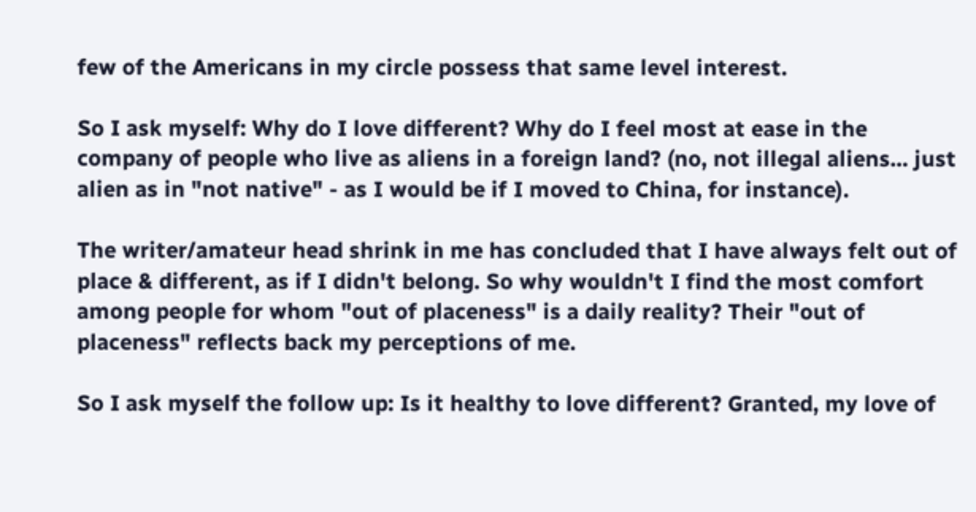few of the Americans in my circle possess that same level interest.

So I ask myself: Why do I love different? Why do I feel most at ease in the company of people who live as aliens in a foreign land? (no, not illegal aliens... just alien as in "not native" - as I would be if I moved to China, for instance).

The writer/amateur head shrink in me has concluded that I have always felt out of place & different, as if I didn't belong. So why wouldn't I find the most comfort among people for whom "out of placeness" is a daily reality? Their "out of placeness" reflects back my perceptions of me.

So I ask myself the follow up: Is it healthy to love different? Granted, my love of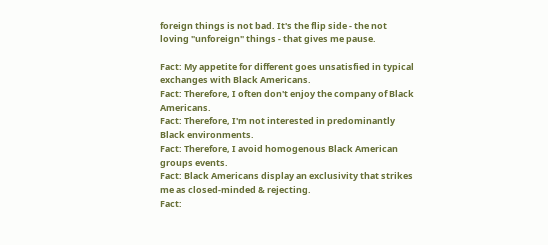foreign things is not bad. It's the flip side - the not loving "unforeign" things - that gives me pause.

Fact: My appetite for different goes unsatisfied in typical exchanges with Black Americans.
Fact: Therefore, I often don't enjoy the company of Black Americans.
Fact: Therefore, I'm not interested in predominantly Black environments.
Fact: Therefore, I avoid homogenous Black American groups events.
Fact: Black Americans display an exclusivity that strikes me as closed-minded & rejecting.
Fact: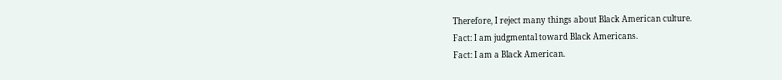Therefore, I reject many things about Black American culture.
Fact: I am judgmental toward Black Americans.
Fact: I am a Black American.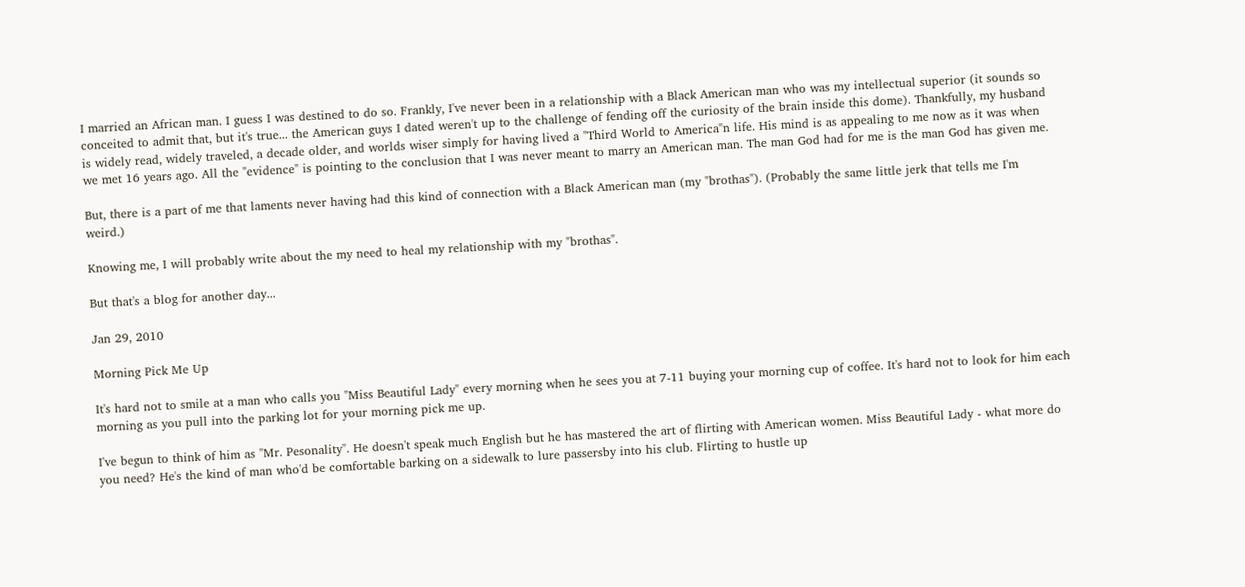I married an African man. I guess I was destined to do so. Frankly, I've never been in a relationship with a Black American man who was my intellectual superior (it sounds so conceited to admit that, but it's true... the American guys I dated weren't up to the challenge of fending off the curiosity of the brain inside this dome). Thankfully, my husband is widely read, widely traveled, a decade older, and worlds wiser simply for having lived a "Third World to America"n life. His mind is as appealing to me now as it was when we met 16 years ago. All the "evidence" is pointing to the conclusion that I was never meant to marry an American man. The man God had for me is the man God has given me.

But, there is a part of me that laments never having had this kind of connection with a Black American man (my "brothas"). (Probably the same little jerk that tells me I'm weird.)

Knowing me, I will probably write about the my need to heal my relationship with my "brothas".

But that's a blog for another day...

Jan 29, 2010

Morning Pick Me Up

It's hard not to smile at a man who calls you "Miss Beautiful Lady" every morning when he sees you at 7-11 buying your morning cup of coffee. It's hard not to look for him each morning as you pull into the parking lot for your morning pick me up.

I've begun to think of him as "Mr. Pesonality". He doesn't speak much English but he has mastered the art of flirting with American women. Miss Beautiful Lady - what more do you need? He's the kind of man who'd be comfortable barking on a sidewalk to lure passersby into his club. Flirting to hustle up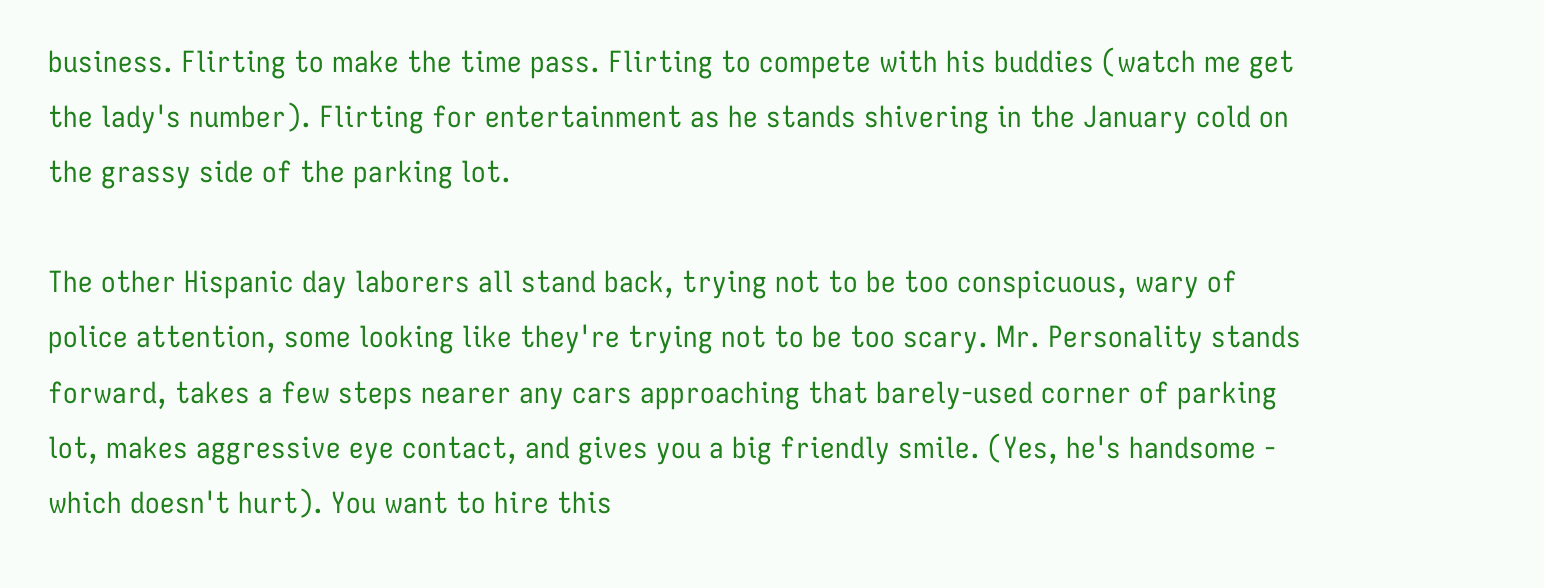business. Flirting to make the time pass. Flirting to compete with his buddies (watch me get the lady's number). Flirting for entertainment as he stands shivering in the January cold on the grassy side of the parking lot.

The other Hispanic day laborers all stand back, trying not to be too conspicuous, wary of police attention, some looking like they're trying not to be too scary. Mr. Personality stands forward, takes a few steps nearer any cars approaching that barely-used corner of parking lot, makes aggressive eye contact, and gives you a big friendly smile. (Yes, he's handsome - which doesn't hurt). You want to hire this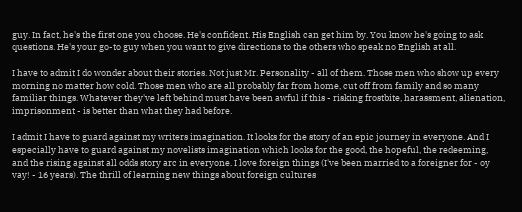guy. In fact, he's the first one you choose. He's confident. His English can get him by. You know he's going to ask questions. He's your go-to guy when you want to give directions to the others who speak no English at all.

I have to admit I do wonder about their stories. Not just Mr. Personality - all of them. Those men who show up every morning no matter how cold. Those men who are all probably far from home, cut off from family and so many familiar things. Whatever they've left behind must have been awful if this - risking frostbite, harassment, alienation, imprisonment - is better than what they had before.

I admit I have to guard against my writers imagination. It looks for the story of an epic journey in everyone. And I especially have to guard against my novelists imagination which looks for the good, the hopeful, the redeeming, and the rising against all odds story arc in everyone. I love foreign things (I've been married to a foreigner for - oy vay! - 16 years). The thrill of learning new things about foreign cultures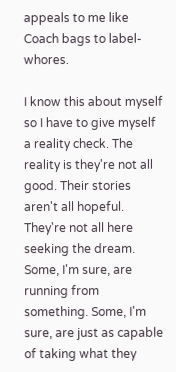appeals to me like Coach bags to label-whores.

I know this about myself so I have to give myself a reality check. The reality is they're not all good. Their stories aren't all hopeful. They're not all here seeking the dream. Some, I'm sure, are running from something. Some, I'm sure, are just as capable of taking what they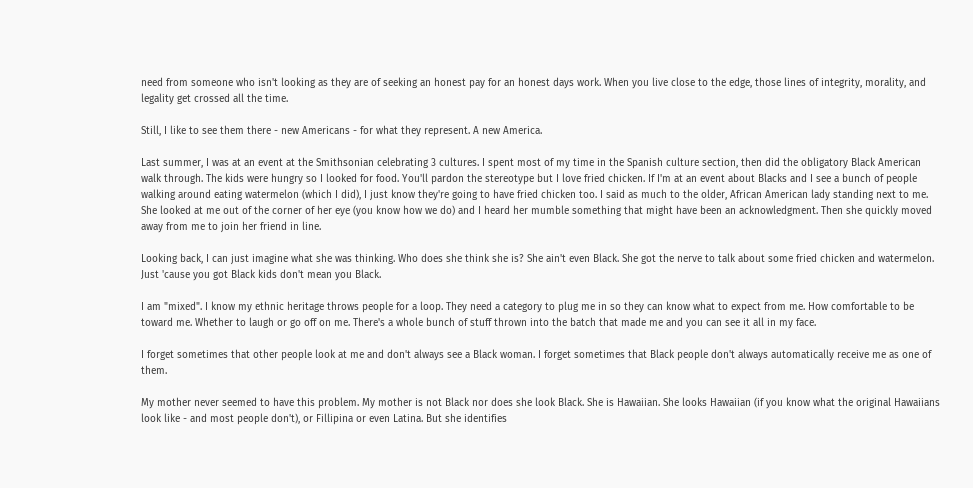need from someone who isn't looking as they are of seeking an honest pay for an honest days work. When you live close to the edge, those lines of integrity, morality, and legality get crossed all the time.

Still, I like to see them there - new Americans - for what they represent. A new America.

Last summer, I was at an event at the Smithsonian celebrating 3 cultures. I spent most of my time in the Spanish culture section, then did the obligatory Black American walk through. The kids were hungry so I looked for food. You'll pardon the stereotype but I love fried chicken. If I'm at an event about Blacks and I see a bunch of people walking around eating watermelon (which I did), I just know they're going to have fried chicken too. I said as much to the older, African American lady standing next to me. She looked at me out of the corner of her eye (you know how we do) and I heard her mumble something that might have been an acknowledgment. Then she quickly moved away from me to join her friend in line.

Looking back, I can just imagine what she was thinking. Who does she think she is? She ain't even Black. She got the nerve to talk about some fried chicken and watermelon. Just 'cause you got Black kids don't mean you Black.

I am "mixed". I know my ethnic heritage throws people for a loop. They need a category to plug me in so they can know what to expect from me. How comfortable to be toward me. Whether to laugh or go off on me. There's a whole bunch of stuff thrown into the batch that made me and you can see it all in my face.

I forget sometimes that other people look at me and don't always see a Black woman. I forget sometimes that Black people don't always automatically receive me as one of them.

My mother never seemed to have this problem. My mother is not Black nor does she look Black. She is Hawaiian. She looks Hawaiian (if you know what the original Hawaiians look like - and most people don't), or Fillipina or even Latina. But she identifies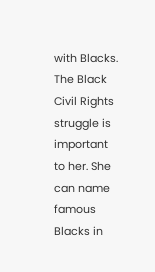with Blacks. The Black Civil Rights struggle is important to her. She can name famous Blacks in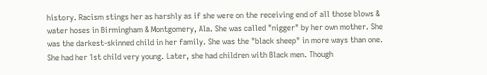history. Racism stings her as harshly as if she were on the receiving end of all those blows & water hoses in Birmingham & Montgomery, Ala. She was called "nigger" by her own mother. She was the darkest-skinned child in her family. She was the "black sheep" in more ways than one. She had her 1st child very young. Later, she had children with Black men. Though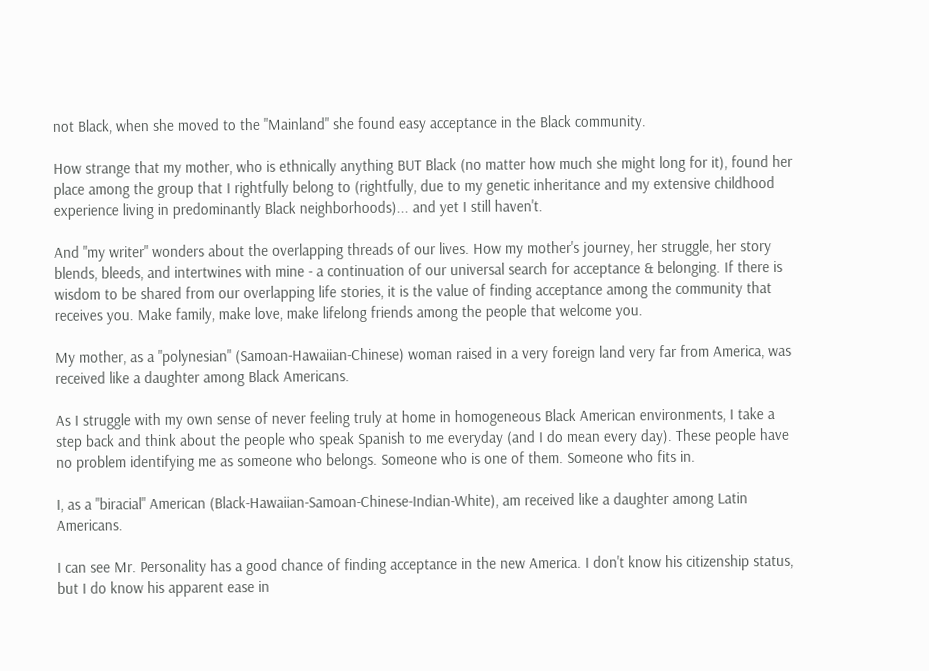not Black, when she moved to the "Mainland" she found easy acceptance in the Black community.

How strange that my mother, who is ethnically anything BUT Black (no matter how much she might long for it), found her place among the group that I rightfully belong to (rightfully, due to my genetic inheritance and my extensive childhood experience living in predominantly Black neighborhoods)... and yet I still haven't.

And "my writer" wonders about the overlapping threads of our lives. How my mother's journey, her struggle, her story blends, bleeds, and intertwines with mine - a continuation of our universal search for acceptance & belonging. If there is wisdom to be shared from our overlapping life stories, it is the value of finding acceptance among the community that receives you. Make family, make love, make lifelong friends among the people that welcome you.

My mother, as a "polynesian" (Samoan-Hawaiian-Chinese) woman raised in a very foreign land very far from America, was received like a daughter among Black Americans.

As I struggle with my own sense of never feeling truly at home in homogeneous Black American environments, I take a step back and think about the people who speak Spanish to me everyday (and I do mean every day). These people have no problem identifying me as someone who belongs. Someone who is one of them. Someone who fits in.

I, as a "biracial" American (Black-Hawaiian-Samoan-Chinese-Indian-White), am received like a daughter among Latin Americans.

I can see Mr. Personality has a good chance of finding acceptance in the new America. I don't know his citizenship status, but I do know his apparent ease in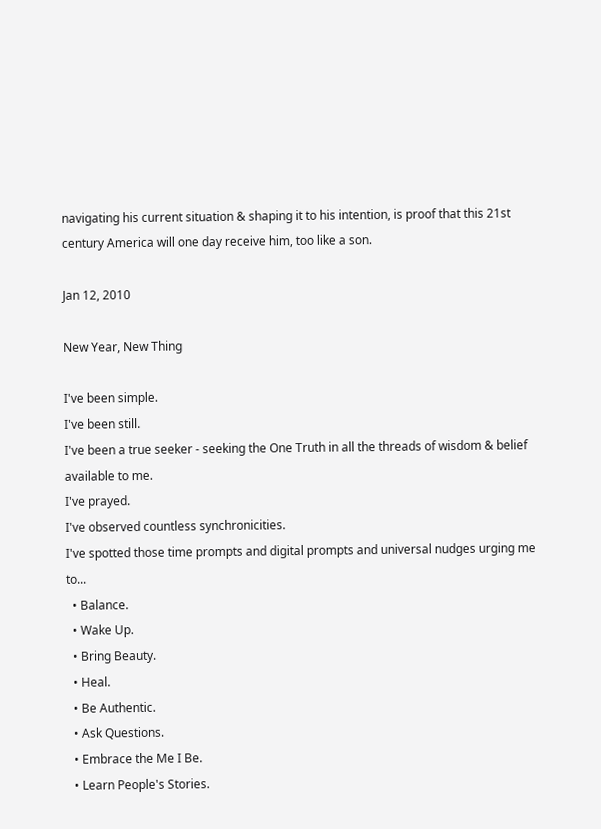navigating his current situation & shaping it to his intention, is proof that this 21st century America will one day receive him, too like a son.

Jan 12, 2010

New Year, New Thing

I've been simple.
I've been still.
I've been a true seeker - seeking the One Truth in all the threads of wisdom & belief available to me.
I've prayed.
I've observed countless synchronicities.
I've spotted those time prompts and digital prompts and universal nudges urging me to...
  • Balance.
  • Wake Up.
  • Bring Beauty.
  • Heal.
  • Be Authentic.
  • Ask Questions.
  • Embrace the Me I Be.
  • Learn People's Stories.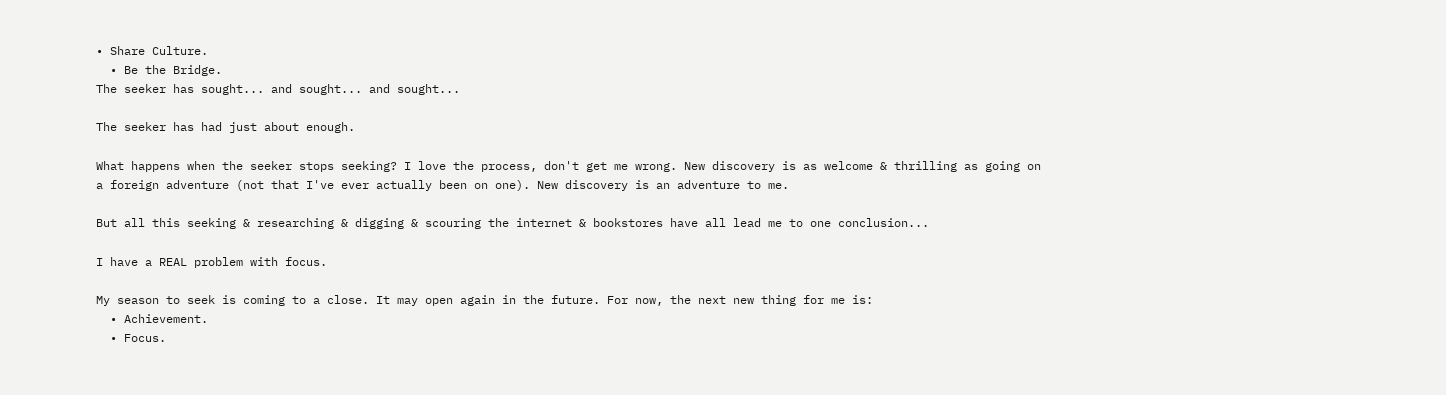• Share Culture.
  • Be the Bridge.
The seeker has sought... and sought... and sought...

The seeker has had just about enough.

What happens when the seeker stops seeking? I love the process, don't get me wrong. New discovery is as welcome & thrilling as going on a foreign adventure (not that I've ever actually been on one). New discovery is an adventure to me.

But all this seeking & researching & digging & scouring the internet & bookstores have all lead me to one conclusion...

I have a REAL problem with focus.

My season to seek is coming to a close. It may open again in the future. For now, the next new thing for me is:
  • Achievement.
  • Focus.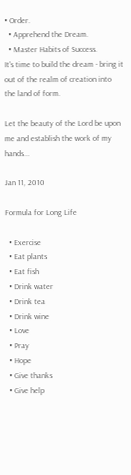• Order.
  • Apprehend the Dream.
  • Master Habits of Success.
It's time to build the dream - bring it out of the realm of creation into the land of form.

Let the beauty of the Lord be upon me and establish the work of my hands...

Jan 11, 2010

Formula for Long Life

  • Exercise
  • Eat plants
  • Eat fish
  • Drink water
  • Drink tea
  • Drink wine
  • Love
  • Pray
  • Hope
  • Give thanks
  • Give help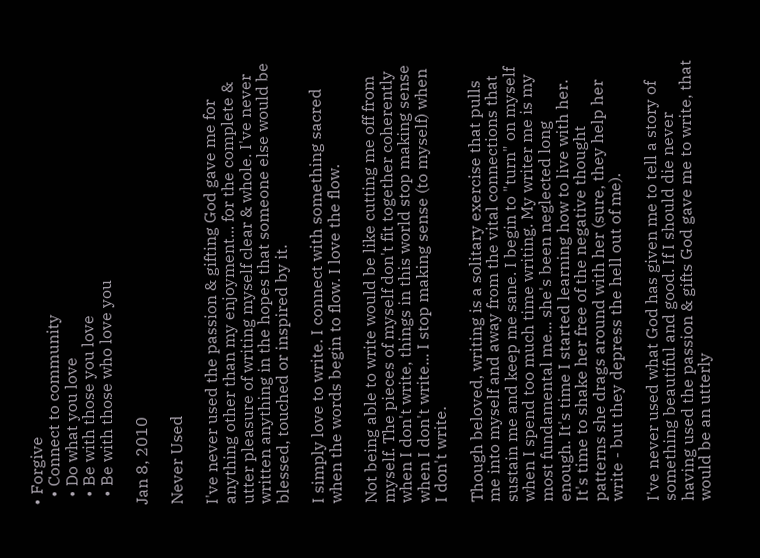• Forgive
  • Connect to community
  • Do what you love
  • Be with those you love
  • Be with those who love you

Jan 8, 2010

Never Used

I've never used the passion & gifting God gave me for anything other than my enjoyment... for the complete & utter pleasure of writing myself clear & whole. I've never written anything in the hopes that someone else would be blessed, touched or inspired by it.

I simply love to write. I connect with something sacred when the words begin to flow. I love the flow.

Not being able to write would be like cutting me off from myself. The pieces of myself don't fit together coherently when I don't write, things in this world stop making sense when I don't write... I stop making sense (to myself) when I don't write.

Though beloved, writing is a solitary exercise that pulls me into myself and away from the vital connections that sustain me and keep me sane. I begin to "turn" on myself when I spend too much time writing. My writer me is my most fundamental me... she's been neglected long enough. It's time I started learning how to live with her. It's time to shake her free of the negative thought patterns she drags around with her (sure, they help her write - but they depress the hell out of me).

I've never used what God has given me to tell a story of something beautiful and good. If I should die never having used the passion & gifts God gave me to write, that would be an utterly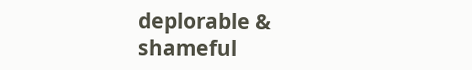deplorable & shameful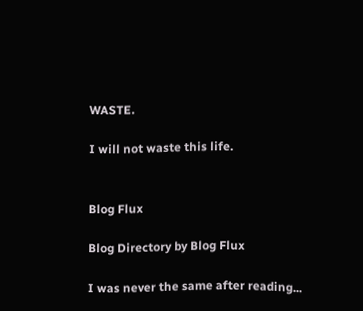WASTE.

I will not waste this life.


Blog Flux

Blog Directory by Blog Flux

I was never the same after reading...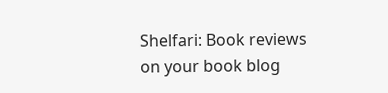Shelfari: Book reviews on your book blog